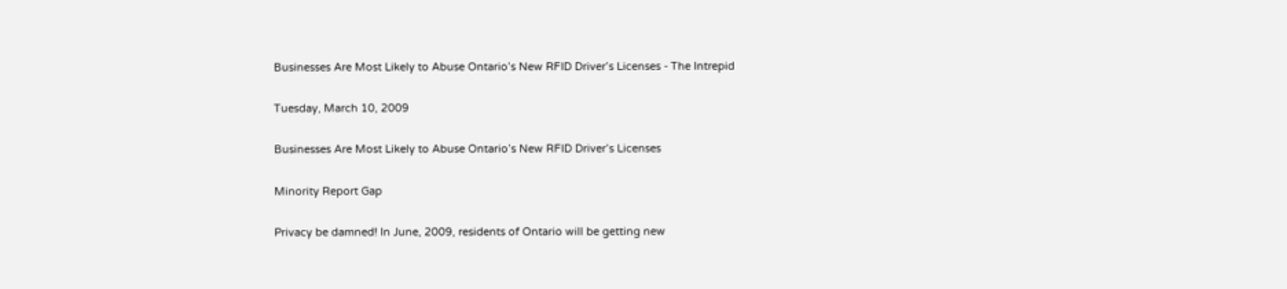Businesses Are Most Likely to Abuse Ontario’s New RFID Driver’s Licenses - The Intrepid

Tuesday, March 10, 2009

Businesses Are Most Likely to Abuse Ontario’s New RFID Driver’s Licenses

Minority Report Gap

Privacy be damned! In June, 2009, residents of Ontario will be getting new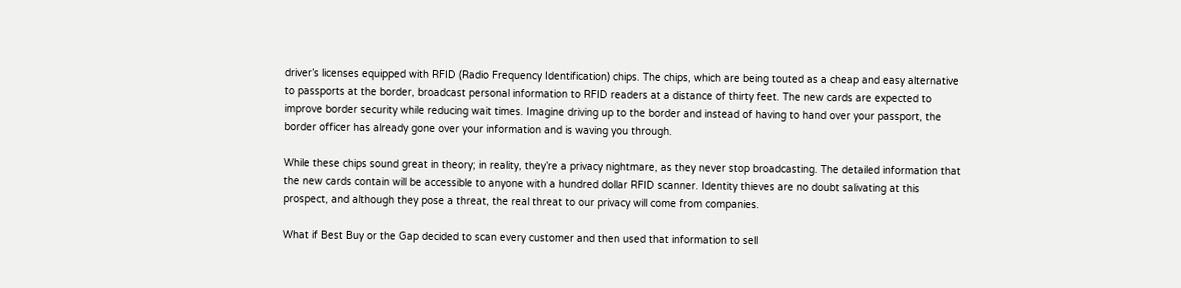driver’s licenses equipped with RFID (Radio Frequency Identification) chips. The chips, which are being touted as a cheap and easy alternative to passports at the border, broadcast personal information to RFID readers at a distance of thirty feet. The new cards are expected to improve border security while reducing wait times. Imagine driving up to the border and instead of having to hand over your passport, the border officer has already gone over your information and is waving you through.

While these chips sound great in theory; in reality, they’re a privacy nightmare, as they never stop broadcasting. The detailed information that the new cards contain will be accessible to anyone with a hundred dollar RFID scanner. Identity thieves are no doubt salivating at this prospect, and although they pose a threat, the real threat to our privacy will come from companies.

What if Best Buy or the Gap decided to scan every customer and then used that information to sell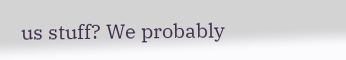us stuff? We probably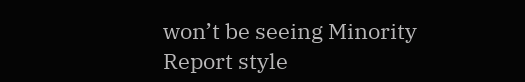won’t be seeing Minority Report style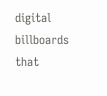digital billboards that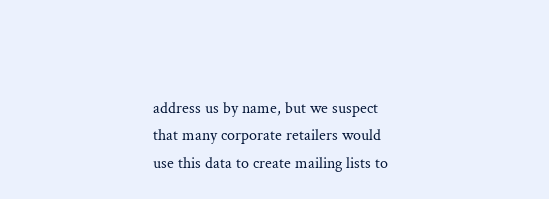address us by name, but we suspect that many corporate retailers would use this data to create mailing lists to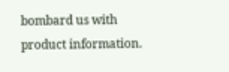bombard us with product information.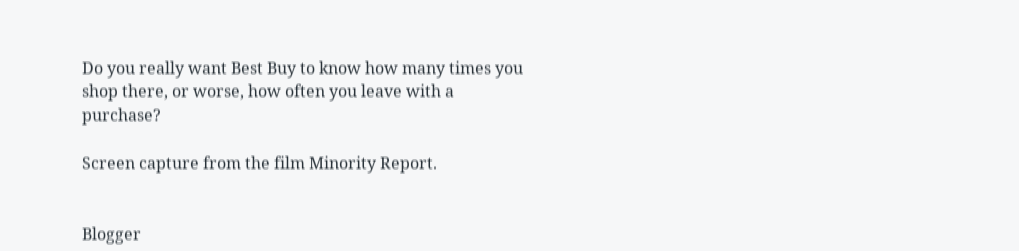Do you really want Best Buy to know how many times you shop there, or worse, how often you leave with a purchase?

Screen capture from the film Minority Report.


Blogger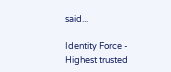said...

Identity Force - Highest trusted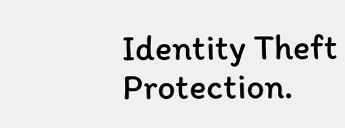Identity Theft Protection.